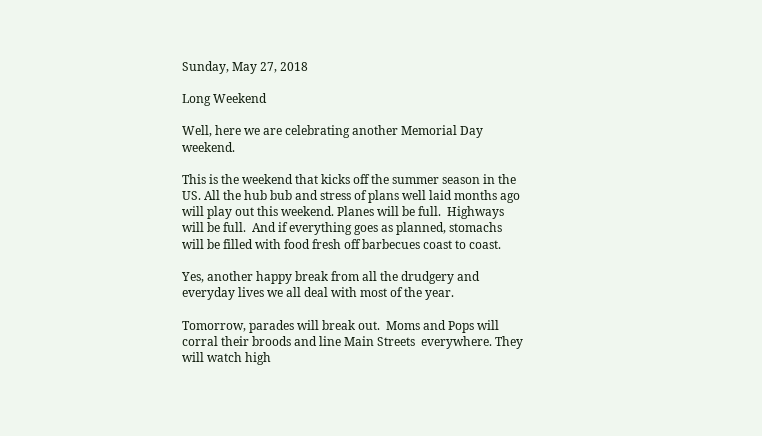Sunday, May 27, 2018

Long Weekend

Well, here we are celebrating another Memorial Day weekend.

This is the weekend that kicks off the summer season in the US. All the hub bub and stress of plans well laid months ago will play out this weekend. Planes will be full.  Highways will be full.  And if everything goes as planned, stomachs will be filled with food fresh off barbecues coast to coast.

Yes, another happy break from all the drudgery and everyday lives we all deal with most of the year.

Tomorrow, parades will break out.  Moms and Pops will corral their broods and line Main Streets  everywhere. They will watch high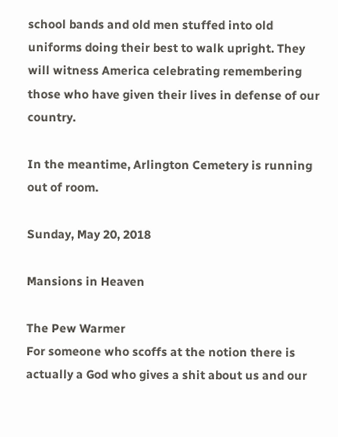school bands and old men stuffed into old uniforms doing their best to walk upright. They will witness America celebrating remembering those who have given their lives in defense of our country.

In the meantime, Arlington Cemetery is running out of room.

Sunday, May 20, 2018

Mansions in Heaven

The Pew Warmer
For someone who scoffs at the notion there is actually a God who gives a shit about us and our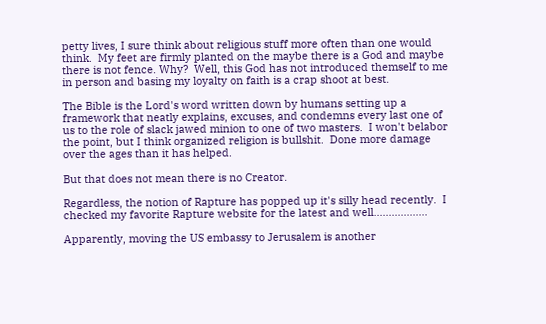petty lives, I sure think about religious stuff more often than one would think.  My feet are firmly planted on the maybe there is a God and maybe there is not fence. Why?  Well, this God has not introduced themself to me in person and basing my loyalty on faith is a crap shoot at best.

The Bible is the Lord's word written down by humans setting up a framework that neatly explains, excuses, and condemns every last one of us to the role of slack jawed minion to one of two masters.  I won't belabor the point, but I think organized religion is bullshit.  Done more damage over the ages than it has helped.

But that does not mean there is no Creator.

Regardless, the notion of Rapture has popped up it's silly head recently.  I checked my favorite Rapture website for the latest and well..................

Apparently, moving the US embassy to Jerusalem is another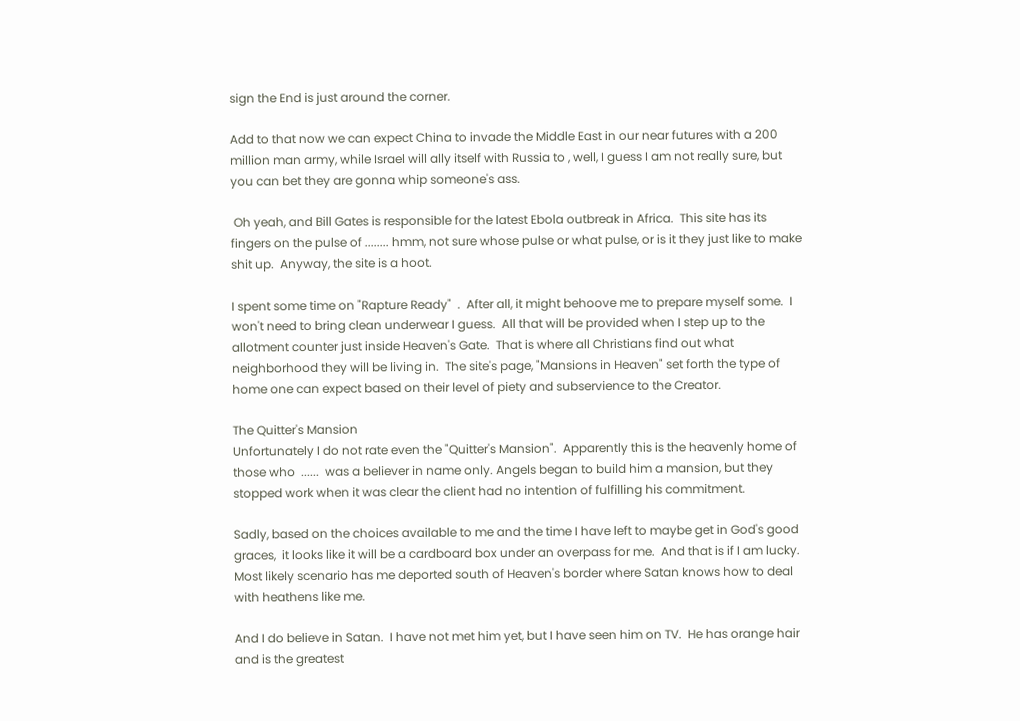sign the End is just around the corner.

Add to that now we can expect China to invade the Middle East in our near futures with a 200 million man army, while Israel will ally itself with Russia to , well, I guess I am not really sure, but you can bet they are gonna whip someone's ass.

 Oh yeah, and Bill Gates is responsible for the latest Ebola outbreak in Africa.  This site has its fingers on the pulse of ........ hmm, not sure whose pulse or what pulse, or is it they just like to make shit up.  Anyway, the site is a hoot.

I spent some time on "Rapture Ready"  .  After all, it might behoove me to prepare myself some.  I won't need to bring clean underwear I guess.  All that will be provided when I step up to the allotment counter just inside Heaven's Gate.  That is where all Christians find out what neighborhood they will be living in.  The site's page, "Mansions in Heaven" set forth the type of home one can expect based on their level of piety and subservience to the Creator.

The Quitter's Mansion
Unfortunately I do not rate even the "Quitter's Mansion".  Apparently this is the heavenly home of those who  ......  was a believer in name only. Angels began to build him a mansion, but they stopped work when it was clear the client had no intention of fulfilling his commitment.

Sadly, based on the choices available to me and the time I have left to maybe get in God's good graces,  it looks like it will be a cardboard box under an overpass for me.  And that is if I am lucky.  Most likely scenario has me deported south of Heaven's border where Satan knows how to deal with heathens like me.

And I do believe in Satan.  I have not met him yet, but I have seen him on TV.  He has orange hair and is the greatest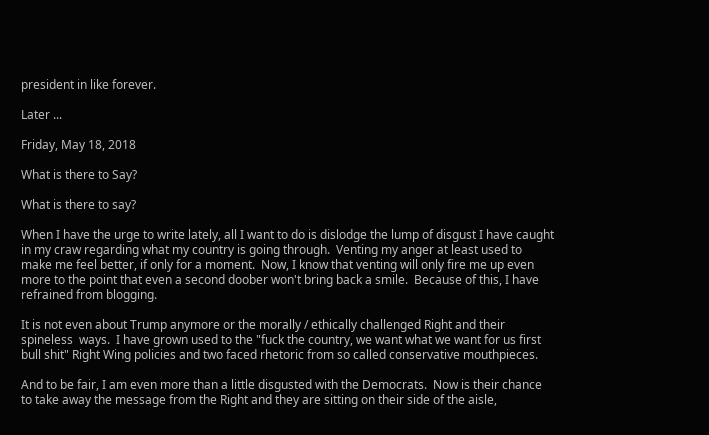president in like forever.

Later ...

Friday, May 18, 2018

What is there to Say?

What is there to say?

When I have the urge to write lately, all I want to do is dislodge the lump of disgust I have caught in my craw regarding what my country is going through.  Venting my anger at least used to make me feel better, if only for a moment.  Now, I know that venting will only fire me up even more to the point that even a second doober won't bring back a smile.  Because of this, I have refrained from blogging.

It is not even about Trump anymore or the morally / ethically challenged Right and their spineless  ways.  I have grown used to the "fuck the country, we want what we want for us first bull shit" Right Wing policies and two faced rhetoric from so called conservative mouthpieces.

And to be fair, I am even more than a little disgusted with the Democrats.  Now is their chance to take away the message from the Right and they are sitting on their side of the aisle,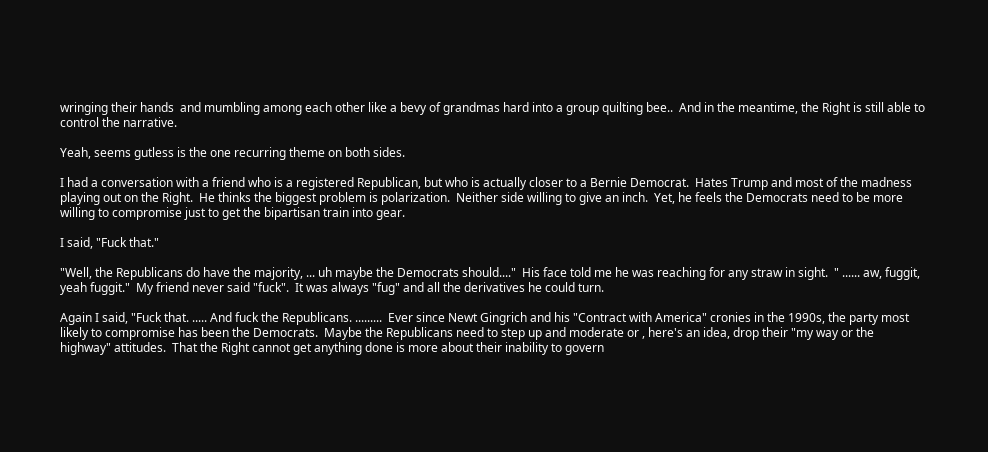wringing their hands  and mumbling among each other like a bevy of grandmas hard into a group quilting bee..  And in the meantime, the Right is still able to control the narrative.

Yeah, seems gutless is the one recurring theme on both sides.

I had a conversation with a friend who is a registered Republican, but who is actually closer to a Bernie Democrat.  Hates Trump and most of the madness playing out on the Right.  He thinks the biggest problem is polarization.  Neither side willing to give an inch.  Yet, he feels the Democrats need to be more willing to compromise just to get the bipartisan train into gear.

I said, "Fuck that."

"Well, the Republicans do have the majority, ... uh maybe the Democrats should...."  His face told me he was reaching for any straw in sight.  " ...... aw, fuggit,  yeah fuggit."  My friend never said "fuck".  It was always "fug" and all the derivatives he could turn.

Again I said, "Fuck that. ..... And fuck the Republicans. .........  Ever since Newt Gingrich and his "Contract with America" cronies in the 1990s, the party most likely to compromise has been the Democrats.  Maybe the Republicans need to step up and moderate or , here's an idea, drop their "my way or the highway" attitudes.  That the Right cannot get anything done is more about their inability to govern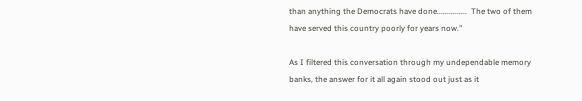than anything the Democrats have done...............  The two of them have served this country poorly for years now."

As I filtered this conversation through my undependable memory banks, the answer for it all again stood out just as it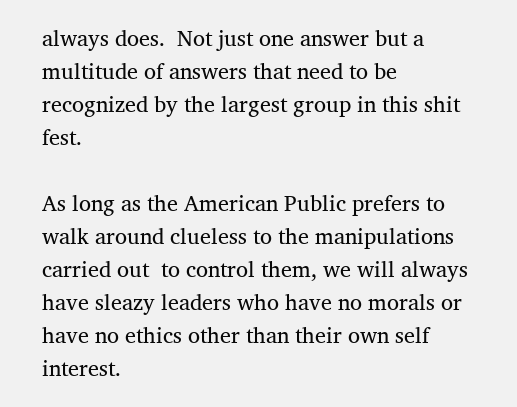always does.  Not just one answer but a multitude of answers that need to be recognized by the largest group in this shit fest.

As long as the American Public prefers to walk around clueless to the manipulations carried out  to control them, we will always have sleazy leaders who have no morals or have no ethics other than their own self interest.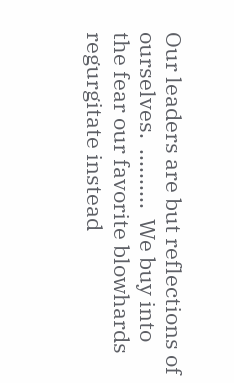Our leaders are but reflections of ourselves.  ..........  We buy into the fear our favorite blowhards regurgitate instead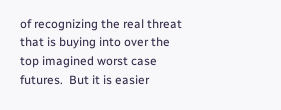of recognizing the real threat that is buying into over the top imagined worst case futures.  But it is easier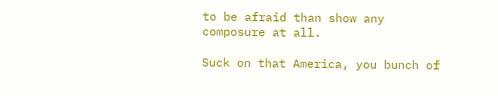to be afraid than show any composure at all.

Suck on that America, you bunch of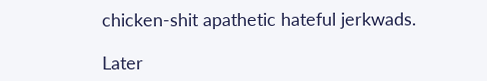chicken-shit apathetic hateful jerkwads.

Later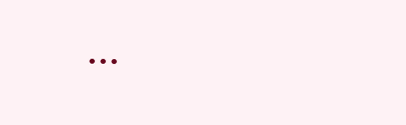...